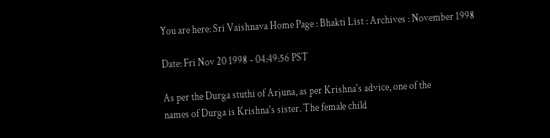You are here: Sri Vaishnava Home Page : Bhakti List : Archives : November 1998

Date: Fri Nov 20 1998 - 04:49:56 PST

As per the Durga stuthi of Arjuna, as per Krishna's advice, one of the
names of Durga is Krishna's sister. The female child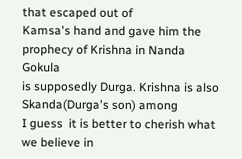that escaped out of
Kamsa's hand and gave him the prophecy of Krishna in Nanda Gokula
is supposedly Durga. Krishna is also Skanda(Durga's son) among
I guess  it is better to cherish what we believe in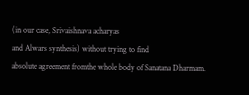(in our case, Srivaishnava acharyas
and Alwars synthesis) without trying to find
absolute agreement fromthe whole body of Sanatana Dharmam.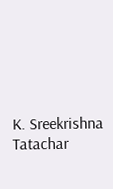K. Sreekrishna Tatachar